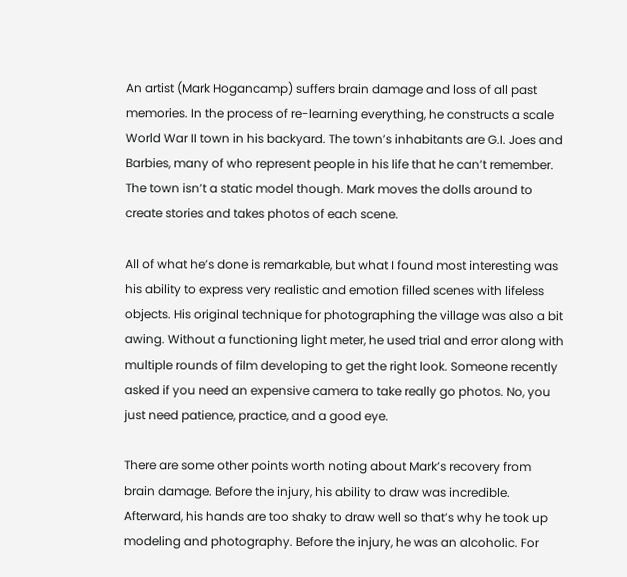An artist (Mark Hogancamp) suffers brain damage and loss of all past memories. In the process of re-learning everything, he constructs a scale World War II town in his backyard. The town’s inhabitants are G.I. Joes and Barbies, many of who represent people in his life that he can’t remember. The town isn’t a static model though. Mark moves the dolls around to create stories and takes photos of each scene.

All of what he’s done is remarkable, but what I found most interesting was his ability to express very realistic and emotion filled scenes with lifeless objects. His original technique for photographing the village was also a bit awing. Without a functioning light meter, he used trial and error along with multiple rounds of film developing to get the right look. Someone recently asked if you need an expensive camera to take really go photos. No, you just need patience, practice, and a good eye.

There are some other points worth noting about Mark’s recovery from brain damage. Before the injury, his ability to draw was incredible. Afterward, his hands are too shaky to draw well so that’s why he took up modeling and photography. Before the injury, he was an alcoholic. For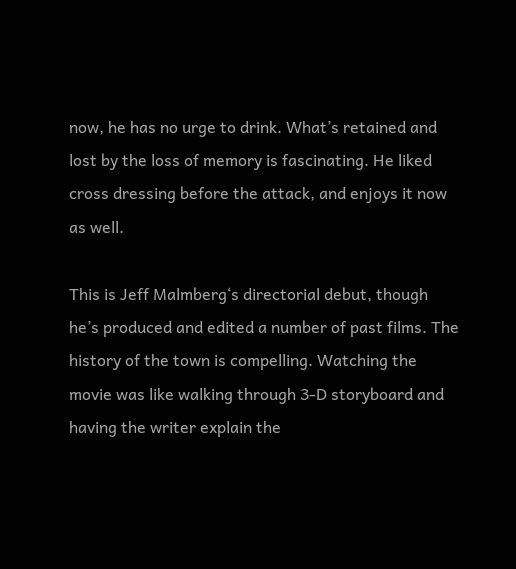now, he has no urge to drink. What’s retained and lost by the loss of memory is fascinating. He liked cross dressing before the attack, and enjoys it now as well.

This is Jeff Malmberg‘s directorial debut, though he’s produced and edited a number of past films. The history of the town is compelling. Watching the movie was like walking through 3-D storyboard and having the writer explain the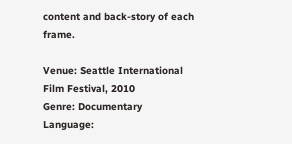content and back-story of each frame.

Venue: Seattle International Film Festival, 2010
Genre: Documentary
Language: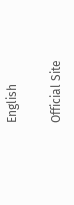English

Official Site